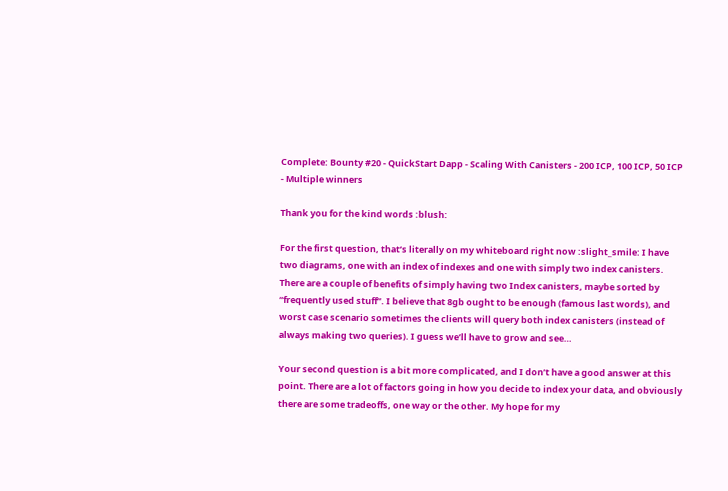Complete: Bounty #20 - QuickStart Dapp - Scaling With Canisters - 200 ICP, 100 ICP, 50 ICP - Multiple winners

Thank you for the kind words :blush:

For the first question, that’s literally on my whiteboard right now :slight_smile: I have two diagrams, one with an index of indexes and one with simply two index canisters. There are a couple of benefits of simply having two Index canisters, maybe sorted by “frequently used stuff”. I believe that 8gb ought to be enough (famous last words), and worst case scenario sometimes the clients will query both index canisters (instead of always making two queries). I guess we’ll have to grow and see…

Your second question is a bit more complicated, and I don’t have a good answer at this point. There are a lot of factors going in how you decide to index your data, and obviously there are some tradeoffs, one way or the other. My hope for my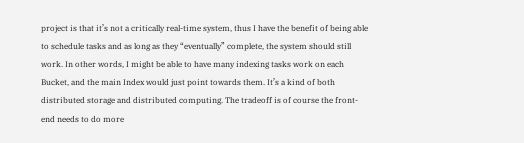project is that it’s not a critically real-time system, thus I have the benefit of being able to schedule tasks and as long as they “eventually” complete, the system should still work. In other words, I might be able to have many indexing tasks work on each Bucket, and the main Index would just point towards them. It’s a kind of both distributed storage and distributed computing. The tradeoff is of course the front-end needs to do more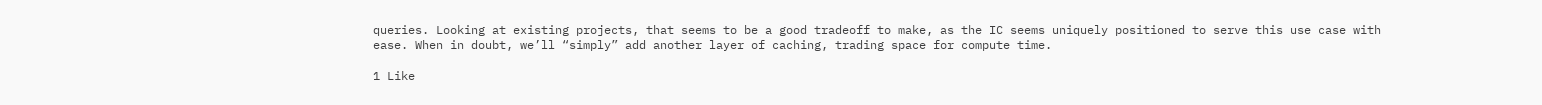queries. Looking at existing projects, that seems to be a good tradeoff to make, as the IC seems uniquely positioned to serve this use case with ease. When in doubt, we’ll “simply” add another layer of caching, trading space for compute time.

1 Like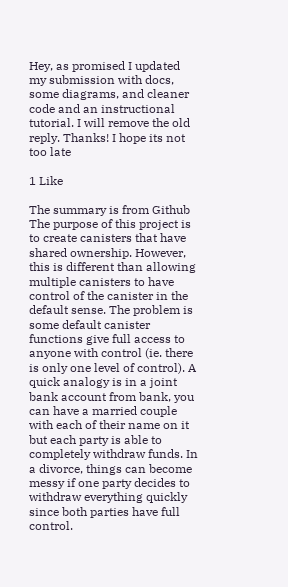Hey, as promised I updated my submission with docs, some diagrams, and cleaner code and an instructional tutorial. I will remove the old reply. Thanks! I hope its not too late

1 Like

The summary is from Github
The purpose of this project is to create canisters that have shared ownership. However, this is different than allowing multiple canisters to have control of the canister in the default sense. The problem is some default canister functions give full access to anyone with control (ie. there is only one level of control). A quick analogy is in a joint bank account from bank, you can have a married couple with each of their name on it but each party is able to completely withdraw funds. In a divorce, things can become messy if one party decides to withdraw everything quickly since both parties have full control.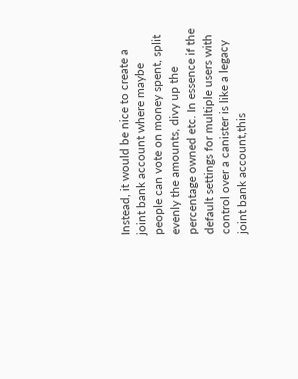Instead, it would be nice to create a joint bank account where maybe people can vote on money spent, split evenly the amounts, divy up the percentage owned etc. In essence if the default settings for multiple users with control over a canister is like a legacy joint bank account,this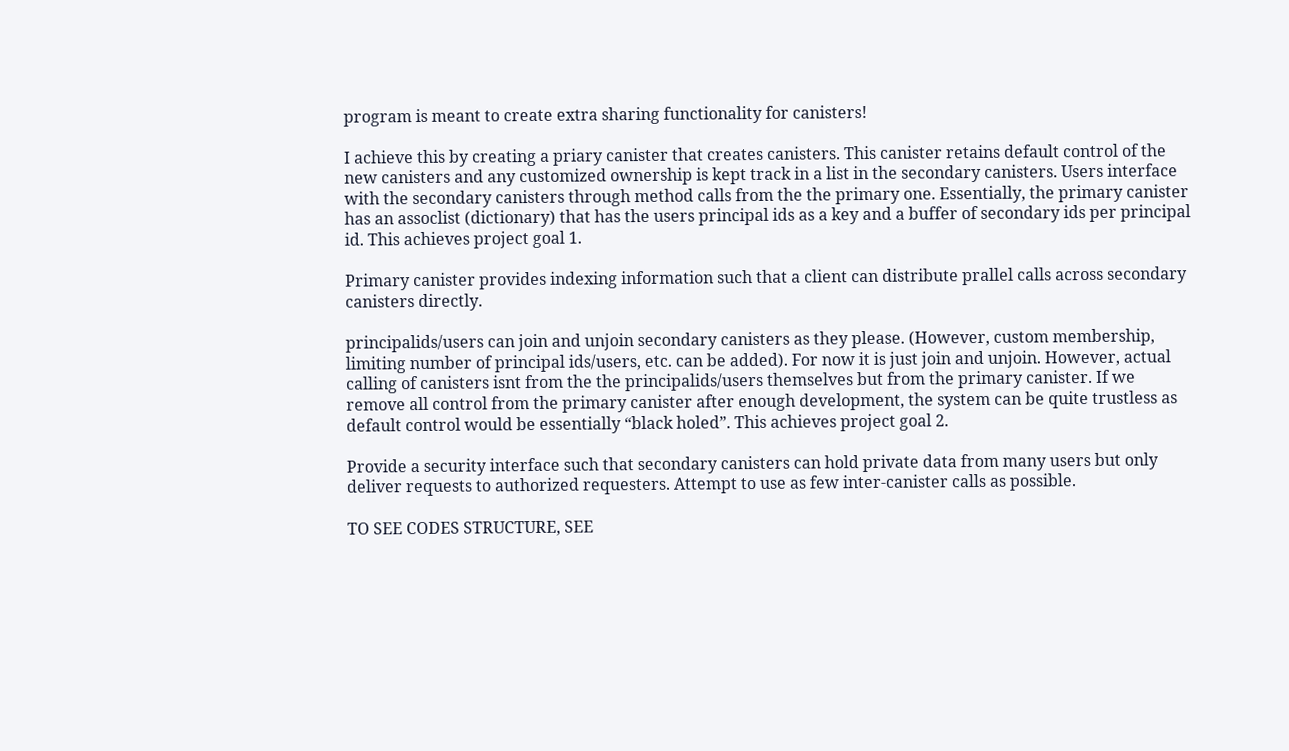program is meant to create extra sharing functionality for canisters!

I achieve this by creating a priary canister that creates canisters. This canister retains default control of the new canisters and any customized ownership is kept track in a list in the secondary canisters. Users interface with the secondary canisters through method calls from the the primary one. Essentially, the primary canister has an assoclist (dictionary) that has the users principal ids as a key and a buffer of secondary ids per principal id. This achieves project goal 1.

Primary canister provides indexing information such that a client can distribute prallel calls across secondary canisters directly.

principalids/users can join and unjoin secondary canisters as they please. (However, custom membership, limiting number of principal ids/users, etc. can be added). For now it is just join and unjoin. However, actual calling of canisters isnt from the the principalids/users themselves but from the primary canister. If we remove all control from the primary canister after enough development, the system can be quite trustless as default control would be essentially “black holed”. This achieves project goal 2.

Provide a security interface such that secondary canisters can hold private data from many users but only deliver requests to authorized requesters. Attempt to use as few inter-canister calls as possible.

TO SEE CODES STRUCTURE, SEE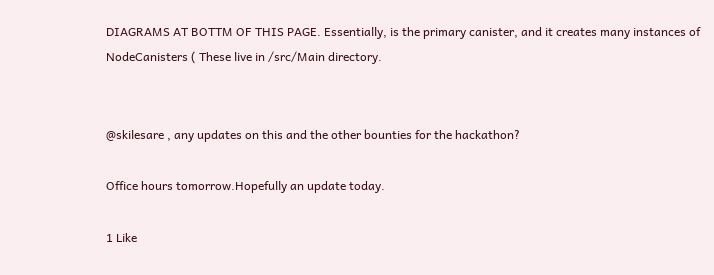DIAGRAMS AT BOTTM OF THIS PAGE. Essentially, is the primary canister, and it creates many instances of NodeCanisters ( These live in /src/Main directory.


@skilesare , any updates on this and the other bounties for the hackathon?

Office hours tomorrow.Hopefully an update today.

1 Like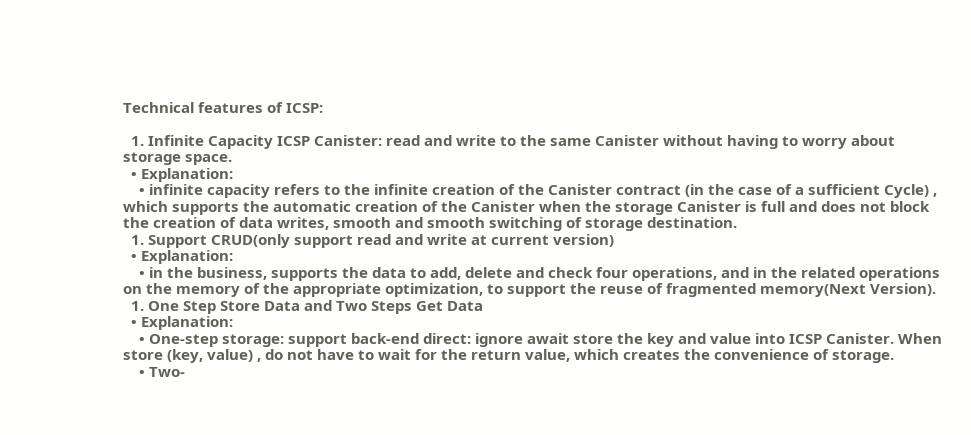Technical features of ICSP:

  1. Infinite Capacity ICSP Canister: read and write to the same Canister without having to worry about storage space.
  • Explanation:
    • infinite capacity refers to the infinite creation of the Canister contract (in the case of a sufficient Cycle) , which supports the automatic creation of the Canister when the storage Canister is full and does not block the creation of data writes, smooth and smooth switching of storage destination.
  1. Support CRUD(only support read and write at current version)
  • Explanation:
    • in the business, supports the data to add, delete and check four operations, and in the related operations on the memory of the appropriate optimization, to support the reuse of fragmented memory(Next Version).
  1. One Step Store Data and Two Steps Get Data
  • Explanation:
    • One-step storage: support back-end direct: ignore await store the key and value into ICSP Canister. When store (key, value) , do not have to wait for the return value, which creates the convenience of storage.
    • Two-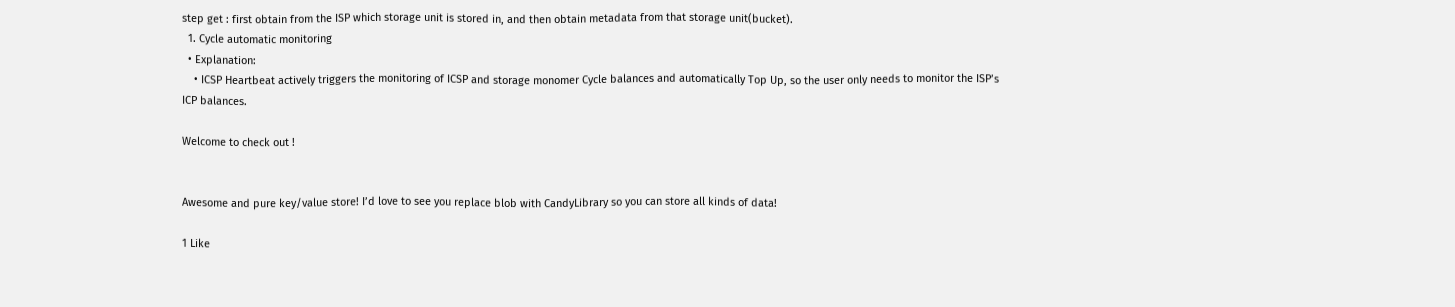step get : first obtain from the ISP which storage unit is stored in, and then obtain metadata from that storage unit(bucket).
  1. Cycle automatic monitoring
  • Explanation:
    • ICSP Heartbeat actively triggers the monitoring of ICSP and storage monomer Cycle balances and automatically Top Up, so the user only needs to monitor the ISP’s ICP balances.

Welcome to check out !


Awesome and pure key/value store! I’d love to see you replace blob with CandyLibrary so you can store all kinds of data!

1 Like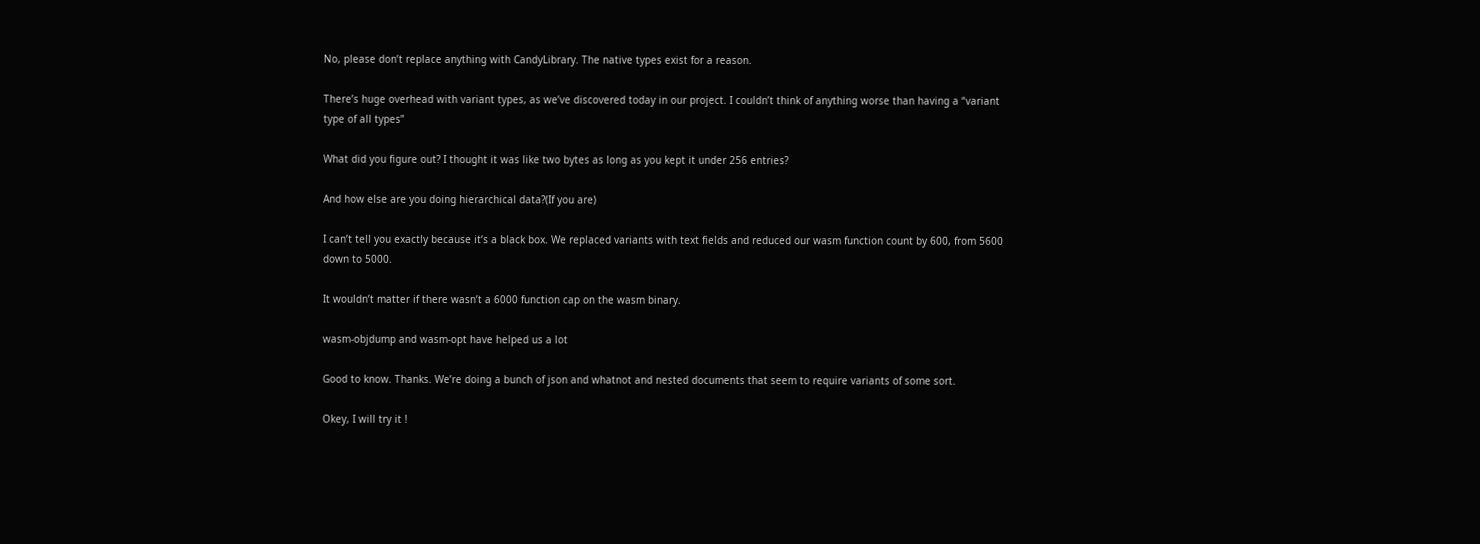No, please don’t replace anything with CandyLibrary. The native types exist for a reason.

There’s huge overhead with variant types, as we’ve discovered today in our project. I couldn’t think of anything worse than having a “variant type of all types”

What did you figure out? I thought it was like two bytes as long as you kept it under 256 entries?

And how else are you doing hierarchical data?(If you are)

I can’t tell you exactly because it’s a black box. We replaced variants with text fields and reduced our wasm function count by 600, from 5600 down to 5000.

It wouldn’t matter if there wasn’t a 6000 function cap on the wasm binary.

wasm-objdump and wasm-opt have helped us a lot

Good to know. Thanks. We’re doing a bunch of json and whatnot and nested documents that seem to require variants of some sort.

Okey, I will try it !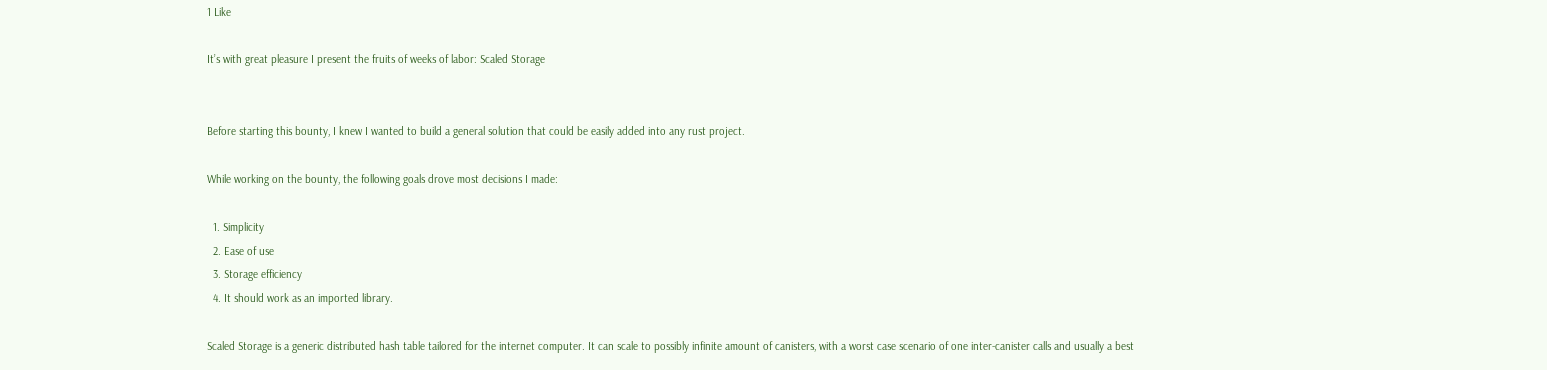1 Like

It’s with great pleasure I present the fruits of weeks of labor: Scaled Storage


Before starting this bounty, I knew I wanted to build a general solution that could be easily added into any rust project.

While working on the bounty, the following goals drove most decisions I made:

  1. Simplicity
  2. Ease of use
  3. Storage efficiency
  4. It should work as an imported library.

Scaled Storage is a generic distributed hash table tailored for the internet computer. It can scale to possibly infinite amount of canisters, with a worst case scenario of one inter-canister calls and usually a best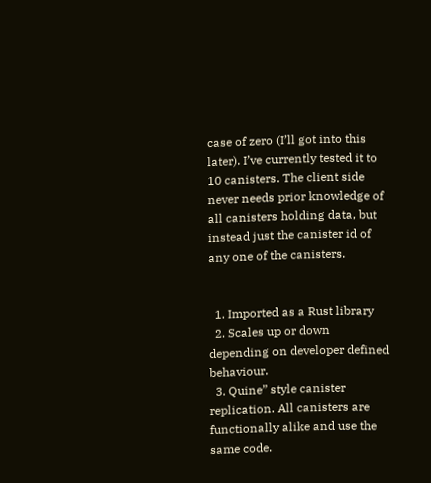case of zero (I’ll got into this later). I’ve currently tested it to 10 canisters. The client side never needs prior knowledge of all canisters holding data, but instead just the canister id of any one of the canisters.


  1. Imported as a Rust library
  2. Scales up or down depending on developer defined behaviour.
  3. Quine” style canister replication. All canisters are functionally alike and use the same code.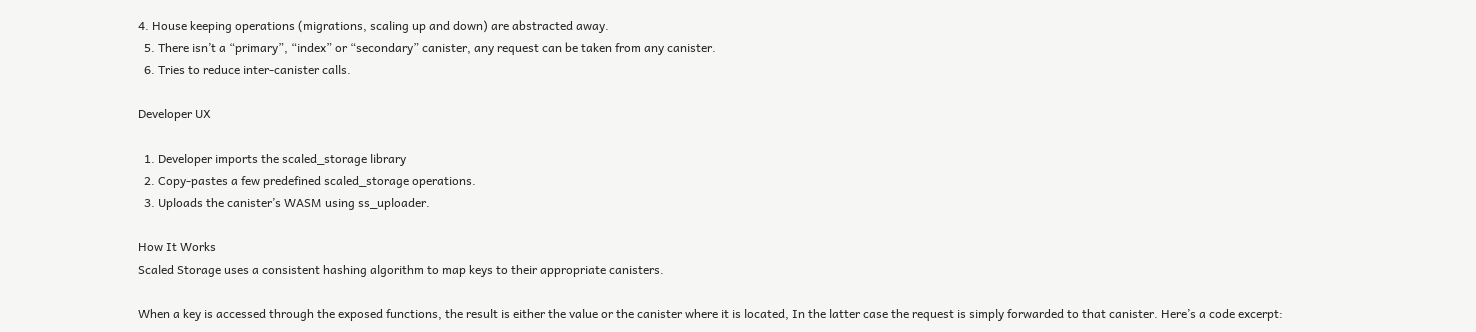4. House keeping operations (migrations, scaling up and down) are abstracted away.
  5. There isn’t a “primary”, “index” or “secondary” canister, any request can be taken from any canister.
  6. Tries to reduce inter-canister calls.

Developer UX

  1. Developer imports the scaled_storage library
  2. Copy-pastes a few predefined scaled_storage operations.
  3. Uploads the canister’s WASM using ss_uploader.

How It Works
Scaled Storage uses a consistent hashing algorithm to map keys to their appropriate canisters.

When a key is accessed through the exposed functions, the result is either the value or the canister where it is located, In the latter case the request is simply forwarded to that canister. Here’s a code excerpt: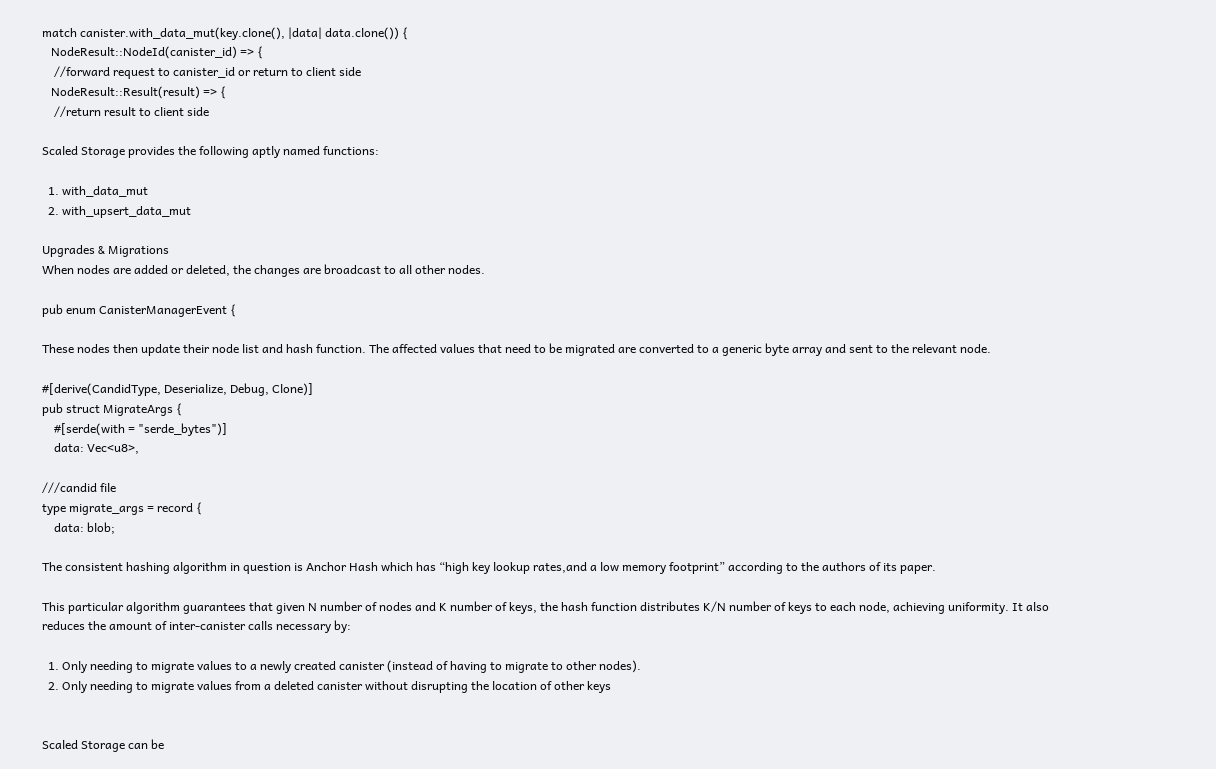match canister.with_data_mut(key.clone(), |data| data.clone()) {
   NodeResult::NodeId(canister_id) => {
    //forward request to canister_id or return to client side
   NodeResult::Result(result) => {
    //return result to client side

Scaled Storage provides the following aptly named functions:

  1. with_data_mut
  2. with_upsert_data_mut

Upgrades & Migrations
When nodes are added or deleted, the changes are broadcast to all other nodes.

pub enum CanisterManagerEvent {

These nodes then update their node list and hash function. The affected values that need to be migrated are converted to a generic byte array and sent to the relevant node.

#[derive(CandidType, Deserialize, Debug, Clone)]
pub struct MigrateArgs {
    #[serde(with = "serde_bytes")]
    data: Vec<u8>,

///candid file
type migrate_args = record {
    data: blob;

The consistent hashing algorithm in question is Anchor Hash which has “high key lookup rates,and a low memory footprint” according to the authors of its paper.

This particular algorithm guarantees that given N number of nodes and K number of keys, the hash function distributes K/N number of keys to each node, achieving uniformity. It also reduces the amount of inter-canister calls necessary by:

  1. Only needing to migrate values to a newly created canister (instead of having to migrate to other nodes).
  2. Only needing to migrate values from a deleted canister without disrupting the location of other keys


Scaled Storage can be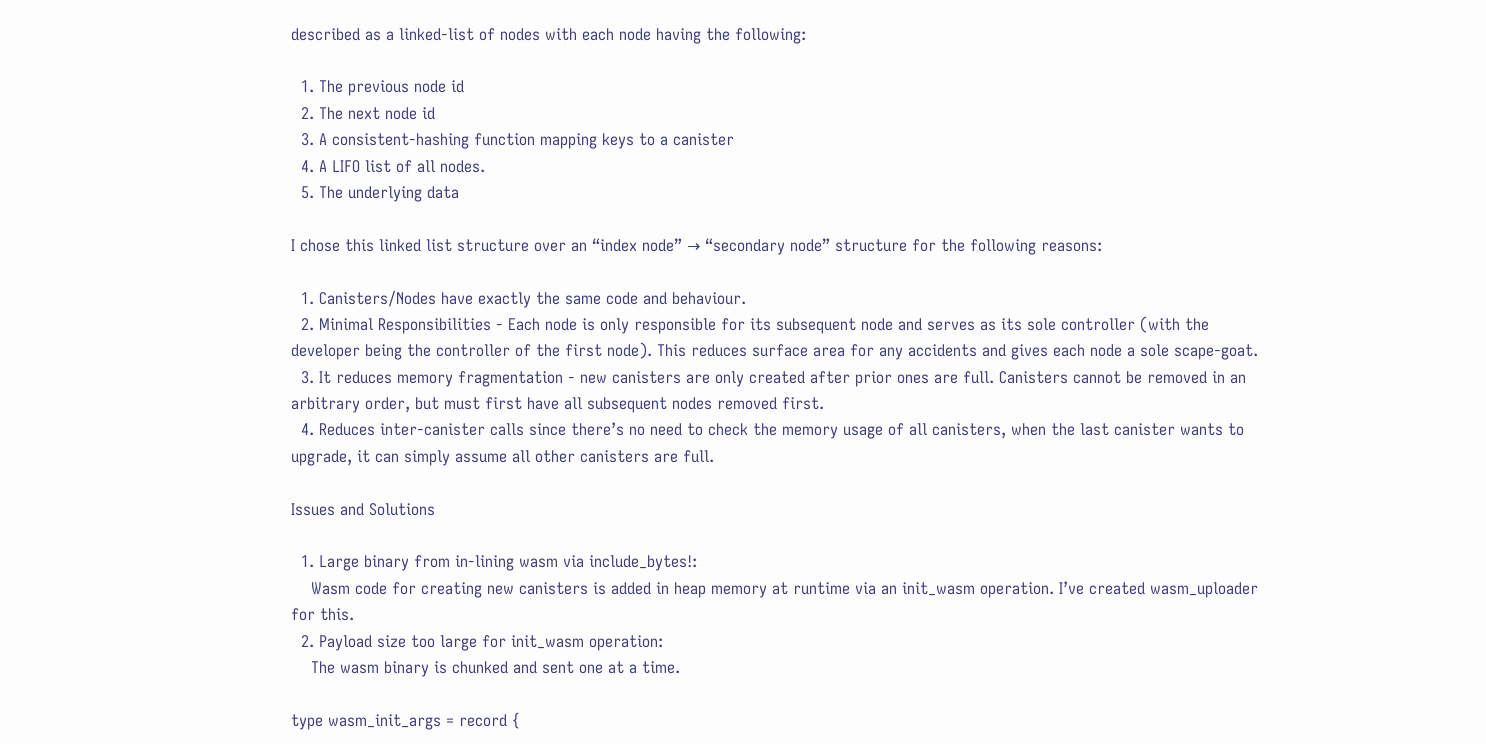described as a linked-list of nodes with each node having the following:

  1. The previous node id
  2. The next node id
  3. A consistent-hashing function mapping keys to a canister
  4. A LIFO list of all nodes.
  5. The underlying data

I chose this linked list structure over an “index node” → “secondary node” structure for the following reasons:

  1. Canisters/Nodes have exactly the same code and behaviour.
  2. Minimal Responsibilities - Each node is only responsible for its subsequent node and serves as its sole controller (with the developer being the controller of the first node). This reduces surface area for any accidents and gives each node a sole scape-goat.
  3. It reduces memory fragmentation - new canisters are only created after prior ones are full. Canisters cannot be removed in an arbitrary order, but must first have all subsequent nodes removed first.
  4. Reduces inter-canister calls since there’s no need to check the memory usage of all canisters, when the last canister wants to upgrade, it can simply assume all other canisters are full.

Issues and Solutions

  1. Large binary from in-lining wasm via include_bytes!:
    Wasm code for creating new canisters is added in heap memory at runtime via an init_wasm operation. I’ve created wasm_uploader for this.
  2. Payload size too large for init_wasm operation:
    The wasm binary is chunked and sent one at a time.

type wasm_init_args = record {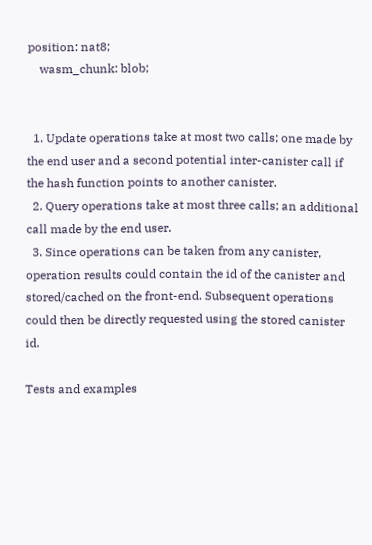position: nat8;
    wasm_chunk: blob;


  1. Update operations take at most two calls; one made by the end user and a second potential inter-canister call if the hash function points to another canister.
  2. Query operations take at most three calls; an additional call made by the end user.
  3. Since operations can be taken from any canister, operation results could contain the id of the canister and stored/cached on the front-end. Subsequent operations could then be directly requested using the stored canister id.

Tests and examples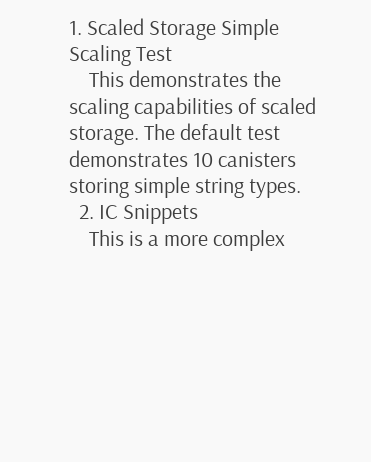1. Scaled Storage Simple Scaling Test
    This demonstrates the scaling capabilities of scaled storage. The default test demonstrates 10 canisters storing simple string types.
  2. IC Snippets
    This is a more complex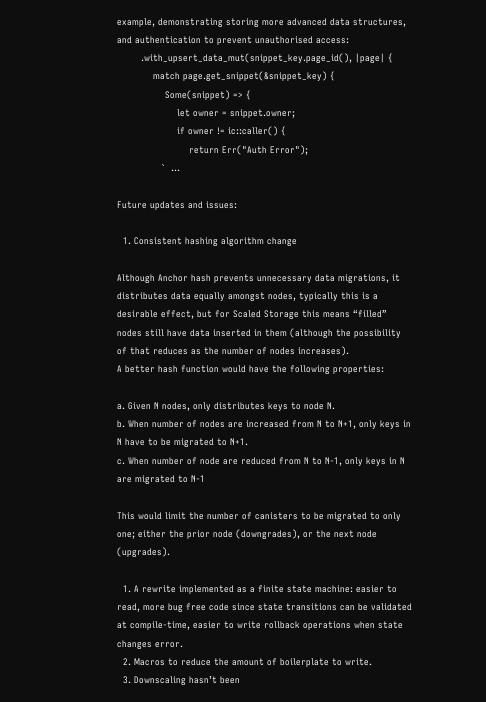example, demonstrating storing more advanced data structures, and authentication to prevent unauthorised access:
        .with_upsert_data_mut(snippet_key.page_id(), |page| {
            match page.get_snippet(&snippet_key) {
                Some(snippet) => {
                    let owner = snippet.owner;
                    if owner != ic::caller() {
                        return Err("Auth Error");
               `  ...

Future updates and issues:

  1. Consistent hashing algorithm change

Although Anchor hash prevents unnecessary data migrations, it distributes data equally amongst nodes, typically this is a desirable effect, but for Scaled Storage this means “filled” nodes still have data inserted in them (although the possibility of that reduces as the number of nodes increases).
A better hash function would have the following properties:

a. Given N nodes, only distributes keys to node N.
b. When number of nodes are increased from N to N+1, only keys in N have to be migrated to N+1.
c. When number of node are reduced from N to N-1, only keys in N are migrated to N-1

This would limit the number of canisters to be migrated to only one; either the prior node (downgrades), or the next node (upgrades).

  1. A rewrite implemented as a finite state machine: easier to read, more bug free code since state transitions can be validated at compile-time, easier to write rollback operations when state changes error.
  2. Macros to reduce the amount of boilerplate to write.
  3. Downscaling hasn’t been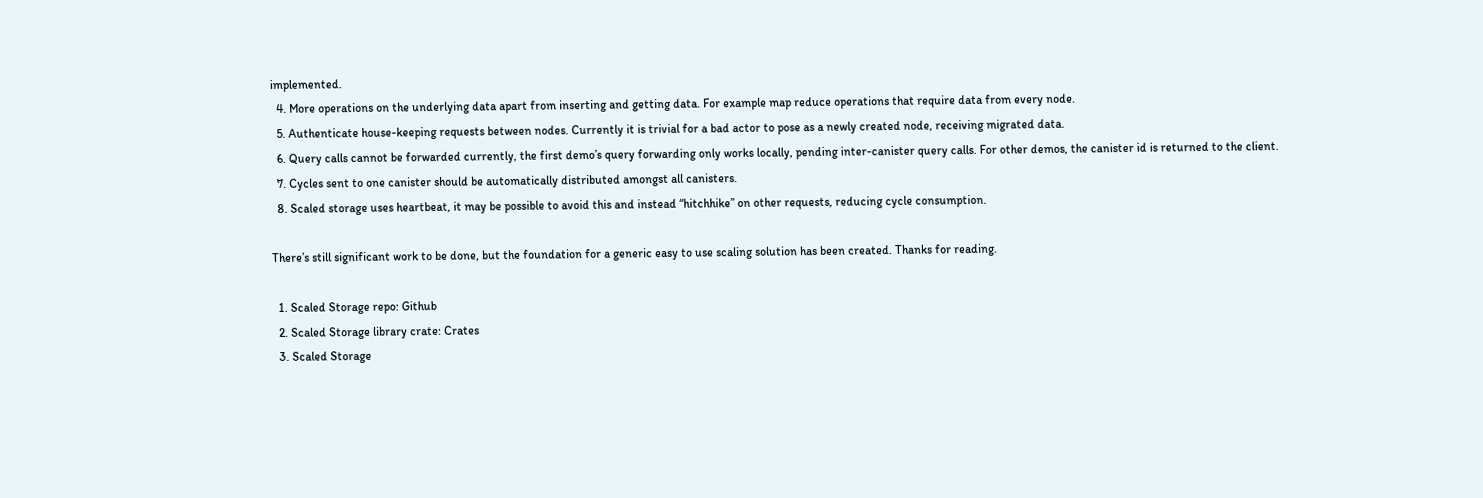implemented.
  4. More operations on the underlying data apart from inserting and getting data. For example map reduce operations that require data from every node.
  5. Authenticate house-keeping requests between nodes. Currently it is trivial for a bad actor to pose as a newly created node, receiving migrated data.
  6. Query calls cannot be forwarded currently, the first demo’s query forwarding only works locally, pending inter-canister query calls. For other demos, the canister id is returned to the client.
  7. Cycles sent to one canister should be automatically distributed amongst all canisters.
  8. Scaled storage uses heartbeat, it may be possible to avoid this and instead “hitchhike” on other requests, reducing cycle consumption.

There’s still significant work to be done, but the foundation for a generic easy to use scaling solution has been created. Thanks for reading.

  1. Scaled Storage repo: Github
  2. Scaled Storage library crate: Crates
  3. Scaled Storage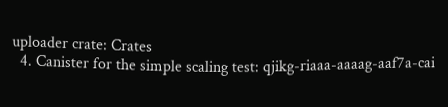uploader crate: Crates
  4. Canister for the simple scaling test: qjikg-riaaa-aaaag-aaf7a-cai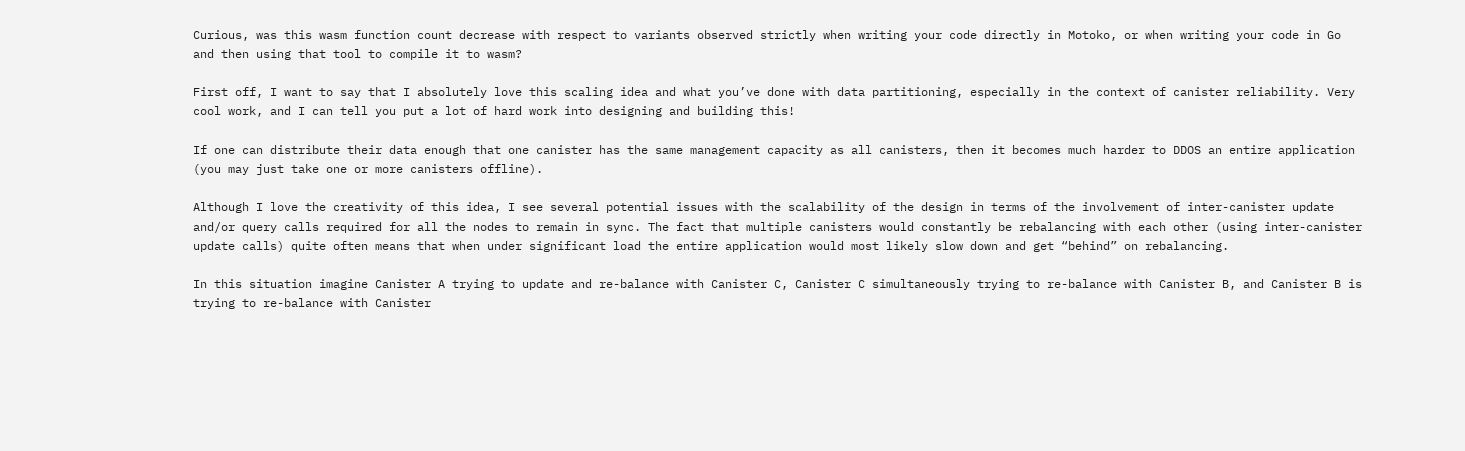Curious, was this wasm function count decrease with respect to variants observed strictly when writing your code directly in Motoko, or when writing your code in Go and then using that tool to compile it to wasm?

First off, I want to say that I absolutely love this scaling idea and what you’ve done with data partitioning, especially in the context of canister reliability. Very cool work, and I can tell you put a lot of hard work into designing and building this!

If one can distribute their data enough that one canister has the same management capacity as all canisters, then it becomes much harder to DDOS an entire application (you may just take one or more canisters offline).

Although I love the creativity of this idea, I see several potential issues with the scalability of the design in terms of the involvement of inter-canister update and/or query calls required for all the nodes to remain in sync. The fact that multiple canisters would constantly be rebalancing with each other (using inter-canister update calls) quite often means that when under significant load the entire application would most likely slow down and get “behind” on rebalancing.

In this situation imagine Canister A trying to update and re-balance with Canister C, Canister C simultaneously trying to re-balance with Canister B, and Canister B is trying to re-balance with Canister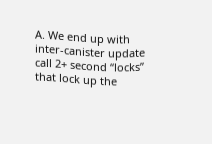A. We end up with inter-canister update call 2+ second “locks” that lock up the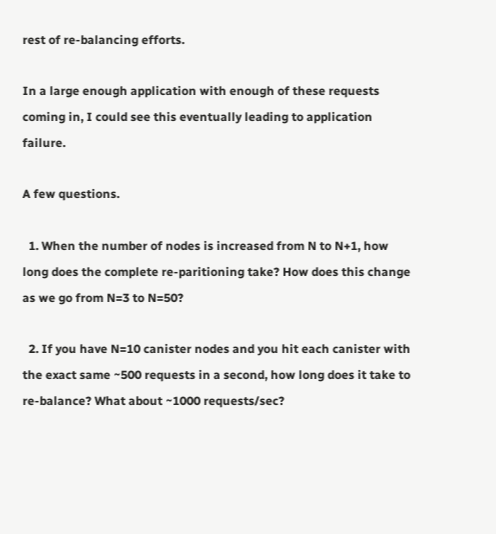rest of re-balancing efforts.

In a large enough application with enough of these requests coming in, I could see this eventually leading to application failure.

A few questions.

  1. When the number of nodes is increased from N to N+1, how long does the complete re-paritioning take? How does this change as we go from N=3 to N=50?

  2. If you have N=10 canister nodes and you hit each canister with the exact same ~500 requests in a second, how long does it take to re-balance? What about ~1000 requests/sec?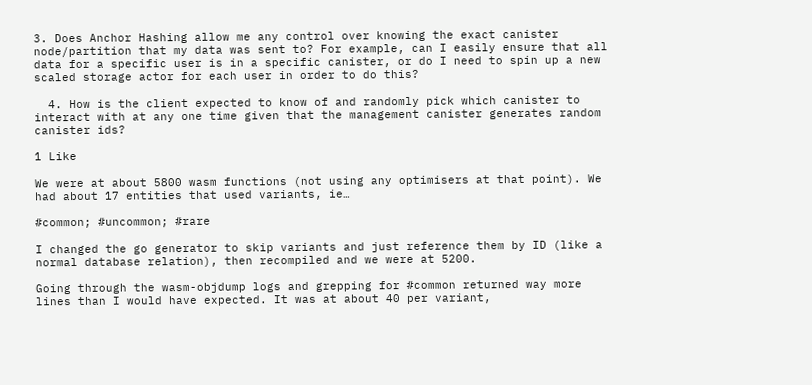3. Does Anchor Hashing allow me any control over knowing the exact canister node/partition that my data was sent to? For example, can I easily ensure that all data for a specific user is in a specific canister, or do I need to spin up a new scaled storage actor for each user in order to do this?

  4. How is the client expected to know of and randomly pick which canister to interact with at any one time given that the management canister generates random canister ids?

1 Like

We were at about 5800 wasm functions (not using any optimisers at that point). We had about 17 entities that used variants, ie…

#common; #uncommon; #rare

I changed the go generator to skip variants and just reference them by ID (like a normal database relation), then recompiled and we were at 5200.

Going through the wasm-objdump logs and grepping for #common returned way more lines than I would have expected. It was at about 40 per variant,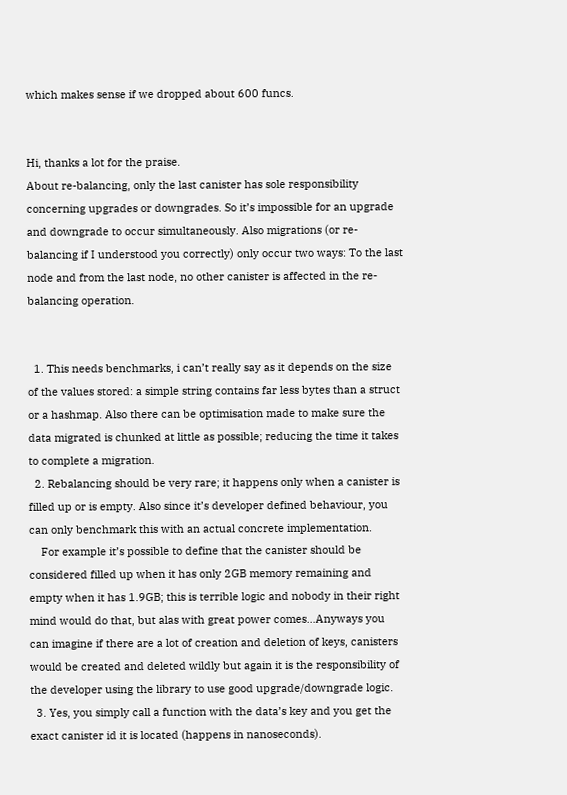which makes sense if we dropped about 600 funcs.


Hi, thanks a lot for the praise.
About re-balancing, only the last canister has sole responsibility concerning upgrades or downgrades. So it’s impossible for an upgrade and downgrade to occur simultaneously. Also migrations (or re-balancing if I understood you correctly) only occur two ways: To the last node and from the last node, no other canister is affected in the re-balancing operation.


  1. This needs benchmarks, i can’t really say as it depends on the size of the values stored: a simple string contains far less bytes than a struct or a hashmap. Also there can be optimisation made to make sure the data migrated is chunked at little as possible; reducing the time it takes to complete a migration.
  2. Rebalancing should be very rare; it happens only when a canister is filled up or is empty. Also since it’s developer defined behaviour, you can only benchmark this with an actual concrete implementation.
    For example it’s possible to define that the canister should be considered filled up when it has only 2GB memory remaining and empty when it has 1.9GB; this is terrible logic and nobody in their right mind would do that, but alas with great power comes…Anyways you can imagine if there are a lot of creation and deletion of keys, canisters would be created and deleted wildly but again it is the responsibility of the developer using the library to use good upgrade/downgrade logic.
  3. Yes, you simply call a function with the data’s key and you get the exact canister id it is located (happens in nanoseconds).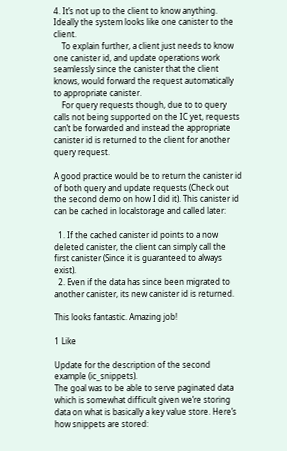4. It’s not up to the client to know anything. Ideally the system looks like one canister to the client.
    To explain further, a client just needs to know one canister id, and update operations work seamlessly since the canister that the client knows, would forward the request automatically to appropriate canister.
    For query requests though, due to to query calls not being supported on the IC yet, requests can’t be forwarded and instead the appropriate canister id is returned to the client for another query request.

A good practice would be to return the canister id of both query and update requests (Check out the second demo on how I did it). This canister id can be cached in localstorage and called later:

  1. If the cached canister id points to a now deleted canister, the client can simply call the first canister (Since it is guaranteed to always exist).
  2. Even if the data has since been migrated to another canister, its new canister id is returned.

This looks fantastic. Amazing job!

1 Like

Update for the description of the second example (ic_snippets).
The goal was to be able to serve paginated data which is somewhat difficult given we’re storing data on what is basically a key value store. Here’s how snippets are stored: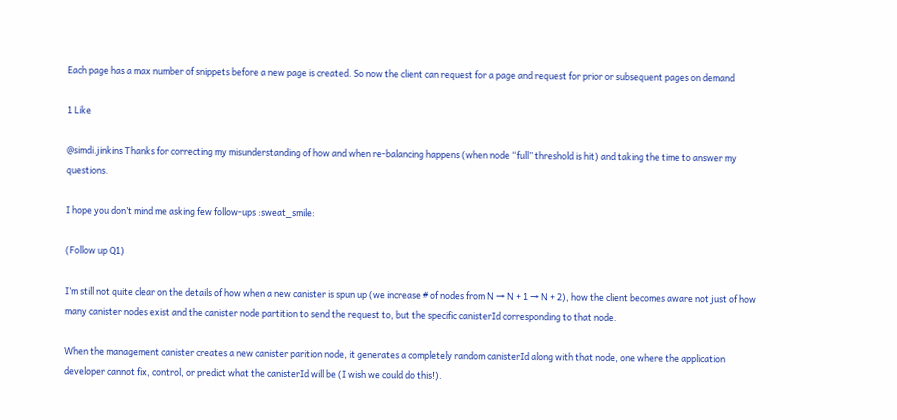Each page has a max number of snippets before a new page is created. So now the client can request for a page and request for prior or subsequent pages on demand

1 Like

@simdi.jinkins Thanks for correcting my misunderstanding of how and when re-balancing happens (when node “full” threshold is hit) and taking the time to answer my questions.

I hope you don’t mind me asking few follow-ups :sweat_smile:

(Follow up Q1)

I’m still not quite clear on the details of how when a new canister is spun up (we increase # of nodes from N → N + 1 → N + 2), how the client becomes aware not just of how many canister nodes exist and the canister node partition to send the request to, but the specific canisterId corresponding to that node.

When the management canister creates a new canister parition node, it generates a completely random canisterId along with that node, one where the application developer cannot fix, control, or predict what the canisterId will be (I wish we could do this!).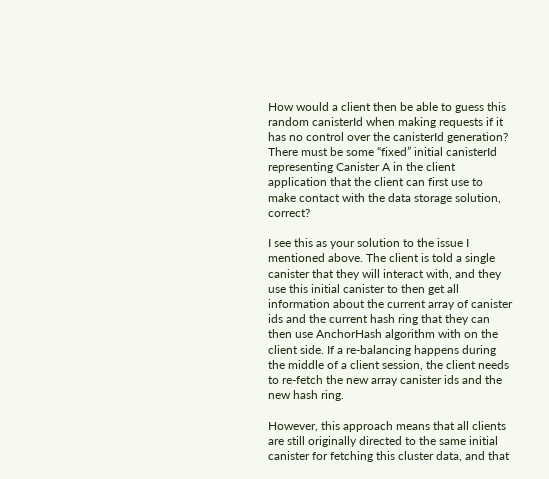How would a client then be able to guess this random canisterId when making requests if it has no control over the canisterId generation? There must be some “fixed” initial canisterId representing Canister A in the client application that the client can first use to make contact with the data storage solution, correct?

I see this as your solution to the issue I mentioned above. The client is told a single canister that they will interact with, and they use this initial canister to then get all information about the current array of canister ids and the current hash ring that they can then use AnchorHash algorithm with on the client side. If a re-balancing happens during the middle of a client session, the client needs to re-fetch the new array canister ids and the new hash ring.

However, this approach means that all clients are still originally directed to the same initial canister for fetching this cluster data, and that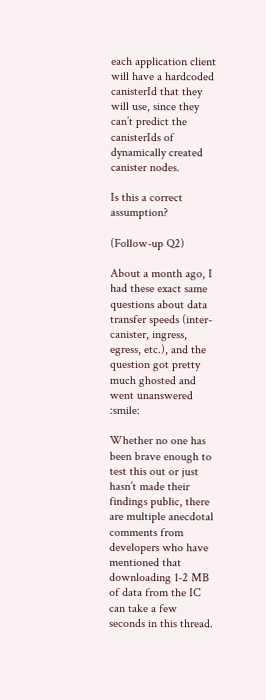each application client will have a hardcoded canisterId that they will use, since they can’t predict the canisterIds of dynamically created canister nodes.

Is this a correct assumption?

(Follow-up Q2)

About a month ago, I had these exact same questions about data transfer speeds (inter-canister, ingress, egress, etc.), and the question got pretty much ghosted and went unanswered :smile:

Whether no one has been brave enough to test this out or just hasn’t made their findings public, there are multiple anecdotal comments from developers who have mentioned that downloading 1-2 MB of data from the IC can take a few seconds in this thread.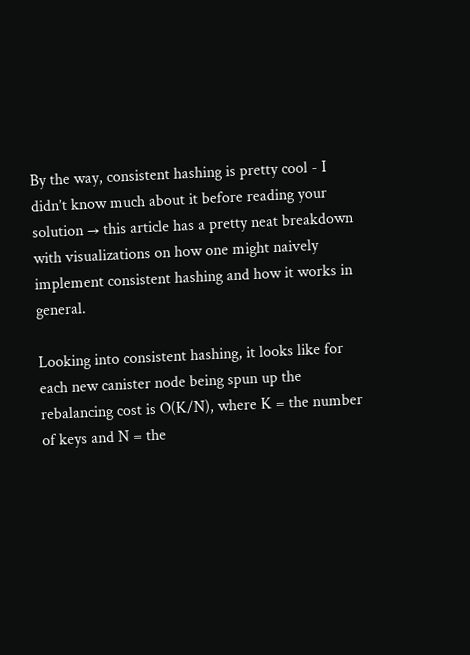By the way, consistent hashing is pretty cool - I didn’t know much about it before reading your solution → this article has a pretty neat breakdown with visualizations on how one might naively implement consistent hashing and how it works in general.

Looking into consistent hashing, it looks like for each new canister node being spun up the rebalancing cost is O(K/N), where K = the number of keys and N = the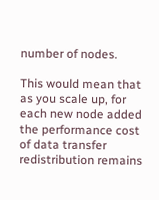number of nodes.

This would mean that as you scale up, for each new node added the performance cost of data transfer redistribution remains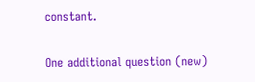constant.

One additional question (new)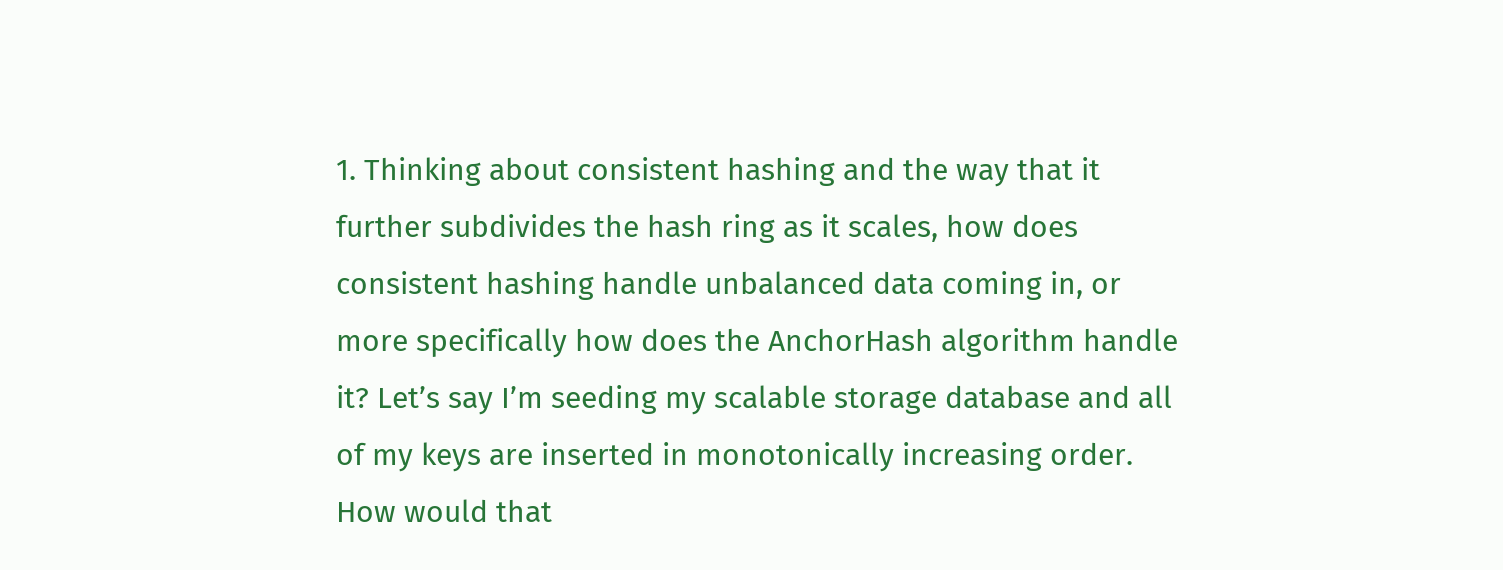1. Thinking about consistent hashing and the way that it further subdivides the hash ring as it scales, how does consistent hashing handle unbalanced data coming in, or more specifically how does the AnchorHash algorithm handle it? Let’s say I’m seeding my scalable storage database and all of my keys are inserted in monotonically increasing order. How would that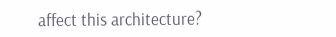affect this architecture?